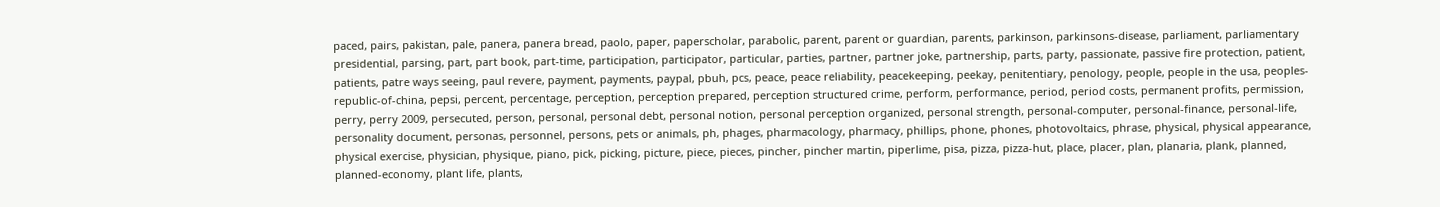paced, pairs, pakistan, pale, panera, panera bread, paolo, paper, paperscholar, parabolic, parent, parent or guardian, parents, parkinson, parkinsons-disease, parliament, parliamentary presidential, parsing, part, part book, part-time, participation, participator, particular, parties, partner, partner joke, partnership, parts, party, passionate, passive fire protection, patient, patients, patre ways seeing, paul revere, payment, payments, paypal, pbuh, pcs, peace, peace reliability, peacekeeping, peekay, penitentiary, penology, people, people in the usa, peoples-republic-of-china, pepsi, percent, percentage, perception, perception prepared, perception structured crime, perform, performance, period, period costs, permanent profits, permission, perry, perry 2009, persecuted, person, personal, personal debt, personal notion, personal perception organized, personal strength, personal-computer, personal-finance, personal-life, personality document, personas, personnel, persons, pets or animals, ph, phages, pharmacology, pharmacy, phillips, phone, phones, photovoltaics, phrase, physical, physical appearance, physical exercise, physician, physique, piano, pick, picking, picture, piece, pieces, pincher, pincher martin, piperlime, pisa, pizza, pizza-hut, place, placer, plan, planaria, plank, planned, planned-economy, plant life, plants,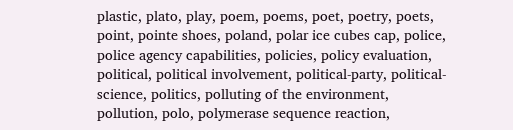plastic, plato, play, poem, poems, poet, poetry, poets, point, pointe shoes, poland, polar ice cubes cap, police, police agency capabilities, policies, policy evaluation, political, political involvement, political-party, political-science, politics, polluting of the environment, pollution, polo, polymerase sequence reaction,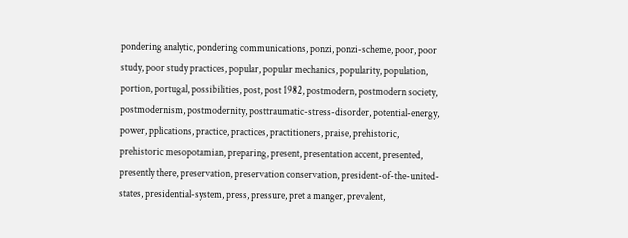pondering analytic, pondering communications, ponzi, ponzi-scheme, poor, poor study, poor study practices, popular, popular mechanics, popularity, population, portion, portugal, possibilities, post, post 1982, postmodern, postmodern society, postmodernism, postmodernity, posttraumatic-stress-disorder, potential-energy, power, pplications, practice, practices, practitioners, praise, prehistoric, prehistoric mesopotamian, preparing, present, presentation accent, presented, presently there, preservation, preservation conservation, president-of-the-united-states, presidential-system, press, pressure, pret a manger, prevalent,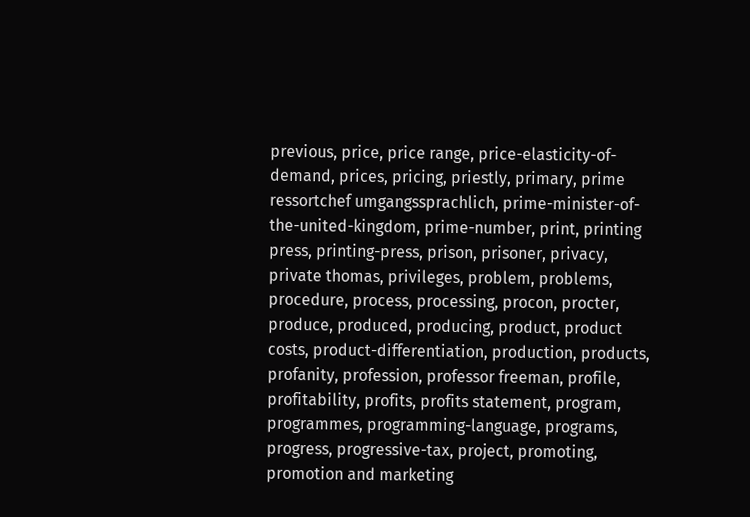previous, price, price range, price-elasticity-of-demand, prices, pricing, priestly, primary, prime ressortchef umgangssprachlich, prime-minister-of-the-united-kingdom, prime-number, print, printing press, printing-press, prison, prisoner, privacy, private thomas, privileges, problem, problems, procedure, process, processing, procon, procter, produce, produced, producing, product, product costs, product-differentiation, production, products, profanity, profession, professor freeman, profile, profitability, profits, profits statement, program, programmes, programming-language, programs, progress, progressive-tax, project, promoting, promotion and marketing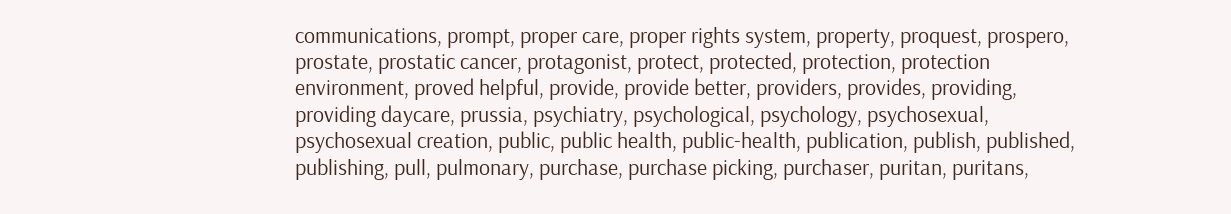communications, prompt, proper care, proper rights system, property, proquest, prospero, prostate, prostatic cancer, protagonist, protect, protected, protection, protection environment, proved helpful, provide, provide better, providers, provides, providing, providing daycare, prussia, psychiatry, psychological, psychology, psychosexual, psychosexual creation, public, public health, public-health, publication, publish, published, publishing, pull, pulmonary, purchase, purchase picking, purchaser, puritan, puritans,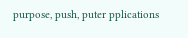purpose, push, puter pplications